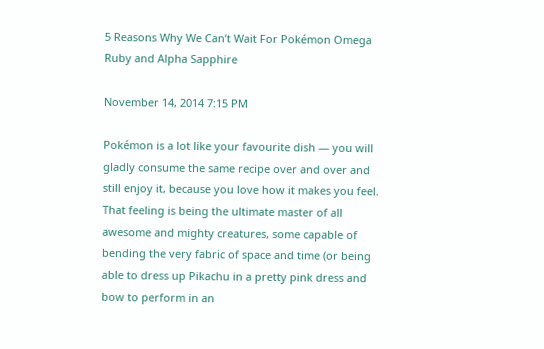5 Reasons Why We Can’t Wait For Pokémon Omega Ruby and Alpha Sapphire

November 14, 2014 7:15 PM

Pokémon is a lot like your favourite dish — you will gladly consume the same recipe over and over and still enjoy it, because you love how it makes you feel. That feeling is being the ultimate master of all awesome and mighty creatures, some capable of bending the very fabric of space and time (or being able to dress up Pikachu in a pretty pink dress and bow to perform in an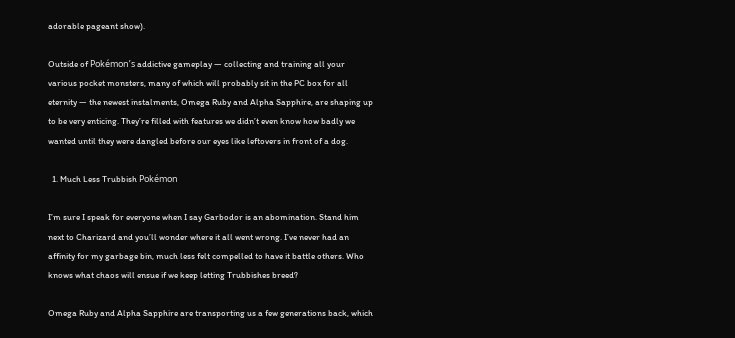adorable pageant show).

Outside of Pokémon’s addictive gameplay — collecting and training all your various pocket monsters, many of which will probably sit in the PC box for all eternity — the newest instalments, Omega Ruby and Alpha Sapphire, are shaping up to be very enticing. They’re filled with features we didn’t even know how badly we wanted until they were dangled before our eyes like leftovers in front of a dog.

  1. Much Less Trubbish Pokémon

I’m sure I speak for everyone when I say Garbodor is an abomination. Stand him next to Charizard and you’ll wonder where it all went wrong. I’ve never had an affinity for my garbage bin, much less felt compelled to have it battle others. Who knows what chaos will ensue if we keep letting Trubbishes breed?

Omega Ruby and Alpha Sapphire are transporting us a few generations back, which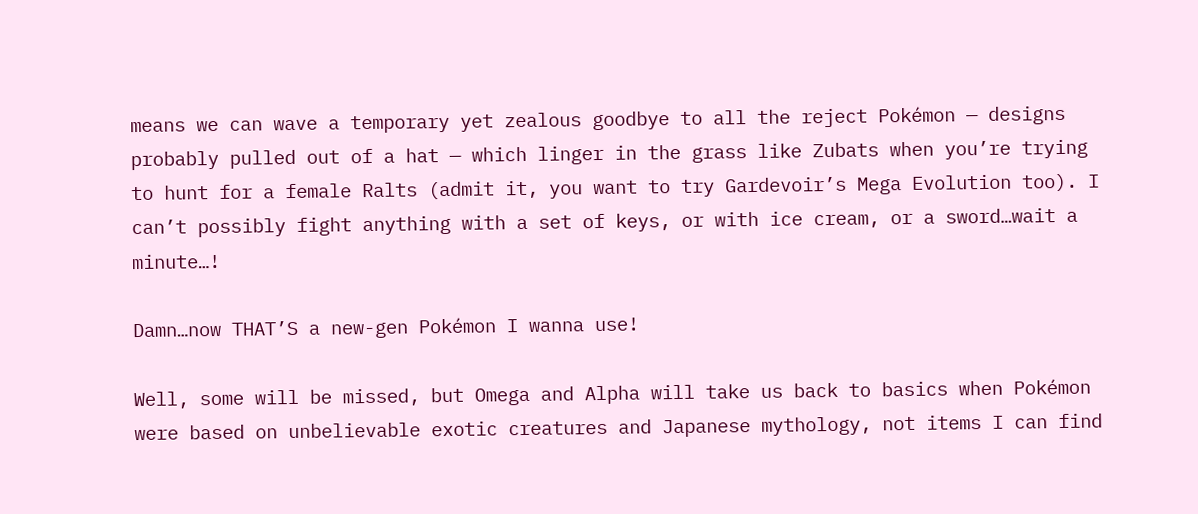means we can wave a temporary yet zealous goodbye to all the reject Pokémon — designs probably pulled out of a hat — which linger in the grass like Zubats when you’re trying to hunt for a female Ralts (admit it, you want to try Gardevoir’s Mega Evolution too). I can’t possibly fight anything with a set of keys, or with ice cream, or a sword…wait a minute…!

Damn…now THAT’S a new-gen Pokémon I wanna use!

Well, some will be missed, but Omega and Alpha will take us back to basics when Pokémon were based on unbelievable exotic creatures and Japanese mythology, not items I can find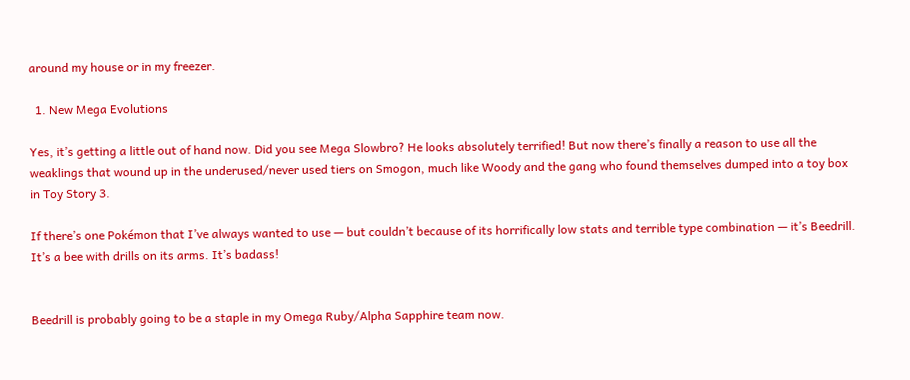around my house or in my freezer.

  1. New Mega Evolutions

Yes, it’s getting a little out of hand now. Did you see Mega Slowbro? He looks absolutely terrified! But now there’s finally a reason to use all the weaklings that wound up in the underused/never used tiers on Smogon, much like Woody and the gang who found themselves dumped into a toy box in Toy Story 3.

If there’s one Pokémon that I’ve always wanted to use — but couldn’t because of its horrifically low stats and terrible type combination — it’s Beedrill. It’s a bee with drills on its arms. It’s badass!


Beedrill is probably going to be a staple in my Omega Ruby/Alpha Sapphire team now.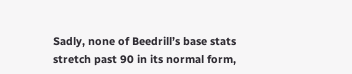Sadly, none of Beedrill’s base stats stretch past 90 in its normal form,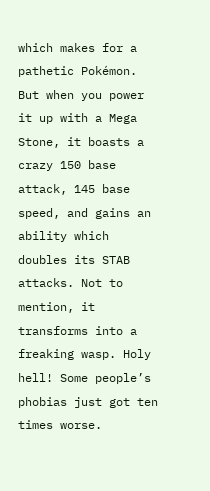which makes for a pathetic Pokémon. But when you power it up with a Mega Stone, it boasts a crazy 150 base attack, 145 base speed, and gains an ability which doubles its STAB attacks. Not to mention, it transforms into a freaking wasp. Holy hell! Some people’s phobias just got ten times worse.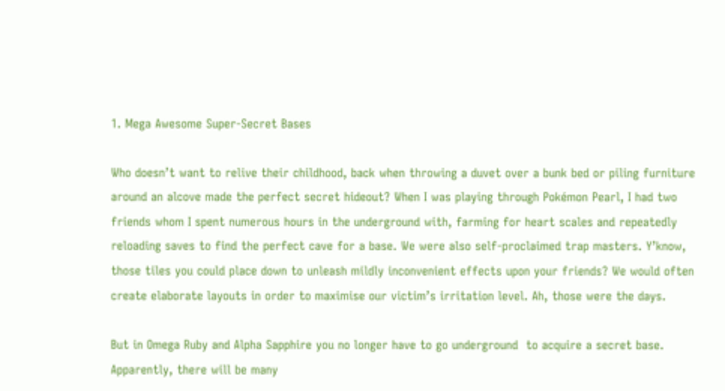1. Mega Awesome Super-Secret Bases

Who doesn’t want to relive their childhood, back when throwing a duvet over a bunk bed or piling furniture around an alcove made the perfect secret hideout? When I was playing through Pokémon Pearl, I had two friends whom I spent numerous hours in the underground with, farming for heart scales and repeatedly reloading saves to find the perfect cave for a base. We were also self-proclaimed trap masters. Y’know, those tiles you could place down to unleash mildly inconvenient effects upon your friends? We would often create elaborate layouts in order to maximise our victim’s irritation level. Ah, those were the days.

But in Omega Ruby and Alpha Sapphire you no longer have to go underground  to acquire a secret base. Apparently, there will be many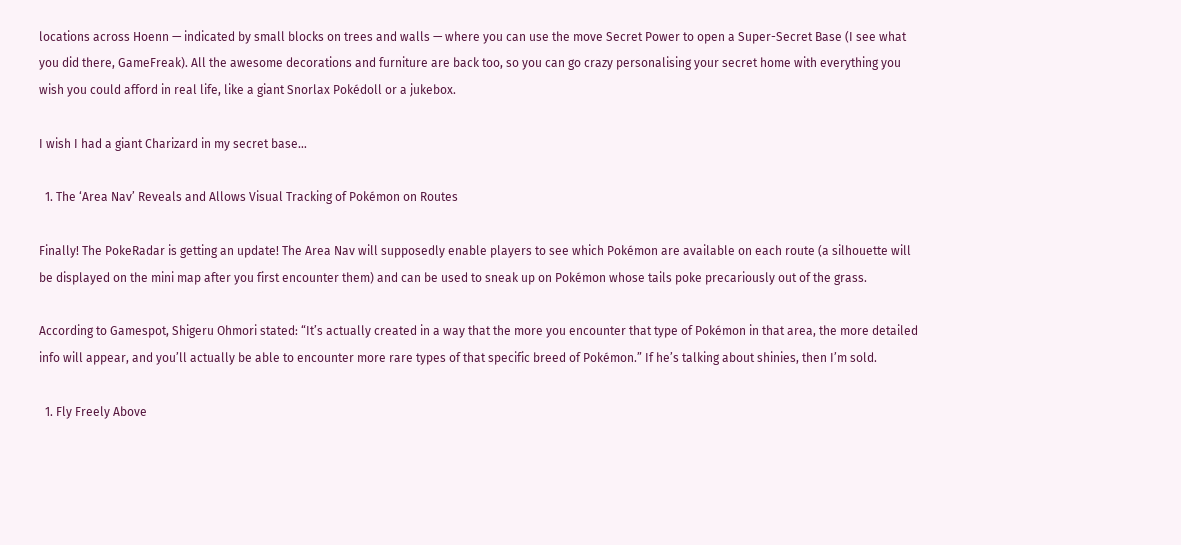locations across Hoenn — indicated by small blocks on trees and walls — where you can use the move Secret Power to open a Super-Secret Base (I see what you did there, GameFreak). All the awesome decorations and furniture are back too, so you can go crazy personalising your secret home with everything you wish you could afford in real life, like a giant Snorlax Pokédoll or a jukebox.

I wish I had a giant Charizard in my secret base…

  1. The ‘Area Nav’ Reveals and Allows Visual Tracking of Pokémon on Routes

Finally! The PokeRadar is getting an update! The Area Nav will supposedly enable players to see which Pokémon are available on each route (a silhouette will be displayed on the mini map after you first encounter them) and can be used to sneak up on Pokémon whose tails poke precariously out of the grass.

According to Gamespot, Shigeru Ohmori stated: “It’s actually created in a way that the more you encounter that type of Pokémon in that area, the more detailed info will appear, and you’ll actually be able to encounter more rare types of that specific breed of Pokémon.” If he’s talking about shinies, then I’m sold.

  1. Fly Freely Above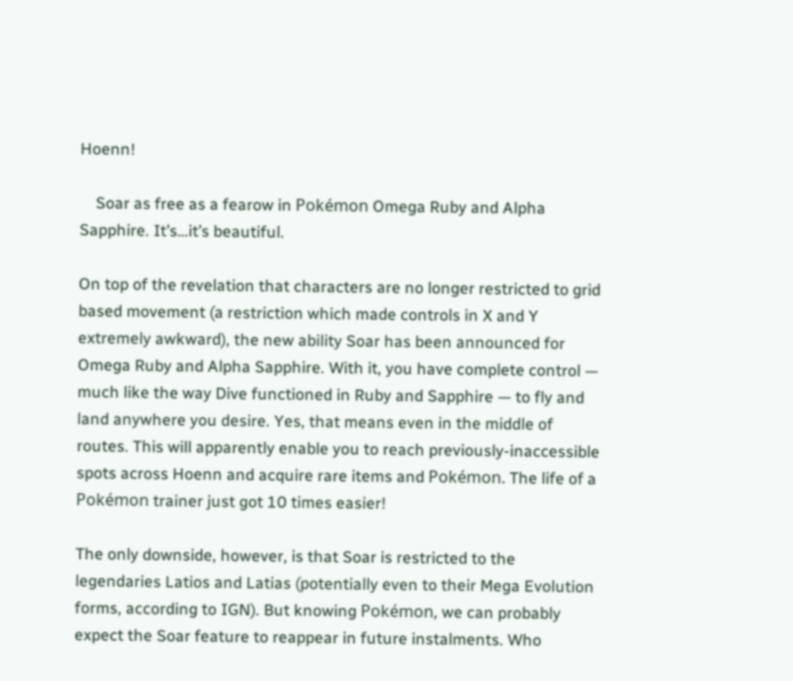Hoenn!

    Soar as free as a fearow in Pokémon Omega Ruby and Alpha Sapphire. It’s…it’s beautiful.

On top of the revelation that characters are no longer restricted to grid based movement (a restriction which made controls in X and Y extremely awkward), the new ability Soar has been announced for Omega Ruby and Alpha Sapphire. With it, you have complete control — much like the way Dive functioned in Ruby and Sapphire — to fly and land anywhere you desire. Yes, that means even in the middle of routes. This will apparently enable you to reach previously-inaccessible spots across Hoenn and acquire rare items and Pokémon. The life of a Pokémon trainer just got 10 times easier!

The only downside, however, is that Soar is restricted to the legendaries Latios and Latias (potentially even to their Mega Evolution forms, according to IGN). But knowing Pokémon, we can probably expect the Soar feature to reappear in future instalments. Who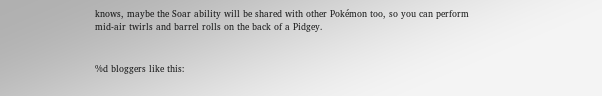knows, maybe the Soar ability will be shared with other Pokémon too, so you can perform mid-air twirls and barrel rolls on the back of a Pidgey.


%d bloggers like this: